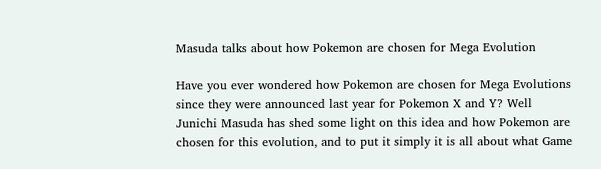Masuda talks about how Pokemon are chosen for Mega Evolution

Have you ever wondered how Pokemon are chosen for Mega Evolutions since they were announced last year for Pokemon X and Y? Well Junichi Masuda has shed some light on this idea and how Pokemon are chosen for this evolution, and to put it simply it is all about what Game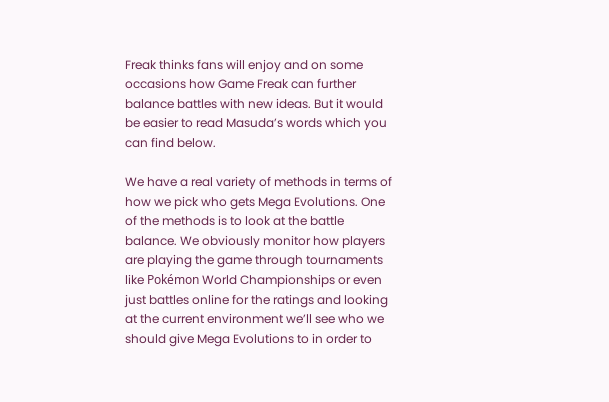Freak thinks fans will enjoy and on some occasions how Game Freak can further balance battles with new ideas. But it would be easier to read Masuda’s words which you can find below.

We have a real variety of methods in terms of how we pick who gets Mega Evolutions. One of the methods is to look at the battle balance. We obviously monitor how players are playing the game through tournaments like Pokémon World Championships or even just battles online for the ratings and looking at the current environment we’ll see who we should give Mega Evolutions to in order to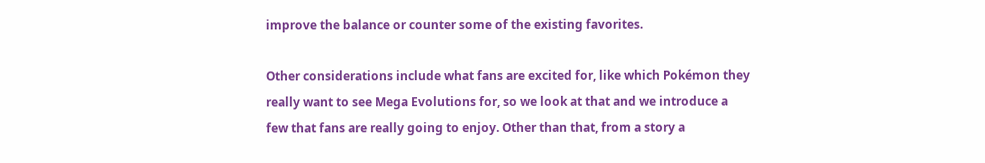improve the balance or counter some of the existing favorites.

Other considerations include what fans are excited for, like which Pokémon they really want to see Mega Evolutions for, so we look at that and we introduce a few that fans are really going to enjoy. Other than that, from a story a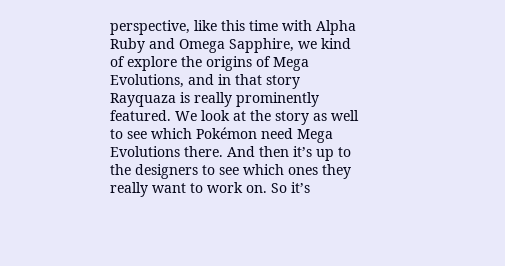perspective, like this time with Alpha Ruby and Omega Sapphire, we kind of explore the origins of Mega Evolutions, and in that story Rayquaza is really prominently featured. We look at the story as well to see which Pokémon need Mega Evolutions there. And then it’s up to the designers to see which ones they really want to work on. So it’s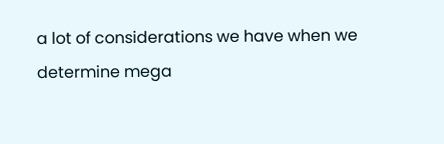a lot of considerations we have when we determine mega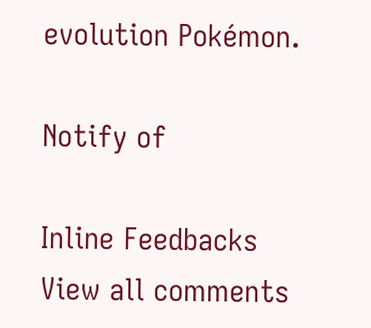evolution Pokémon.

Notify of

Inline Feedbacks
View all comments